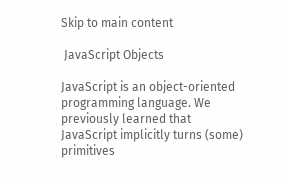Skip to main content

 JavaScript Objects

JavaScript is an object-oriented programming language. We previously learned that JavaScript implicitly turns (some) primitives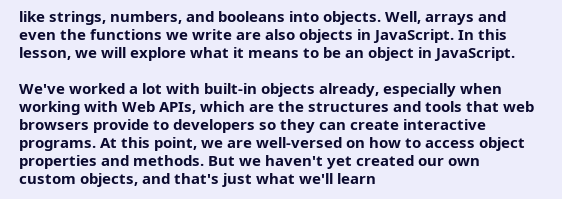like strings, numbers, and booleans into objects. Well, arrays and even the functions we write are also objects in JavaScript. In this lesson, we will explore what it means to be an object in JavaScript.

We've worked a lot with built-in objects already, especially when working with Web APIs, which are the structures and tools that web browsers provide to developers so they can create interactive programs. At this point, we are well-versed on how to access object properties and methods. But we haven't yet created our own custom objects, and that's just what we'll learn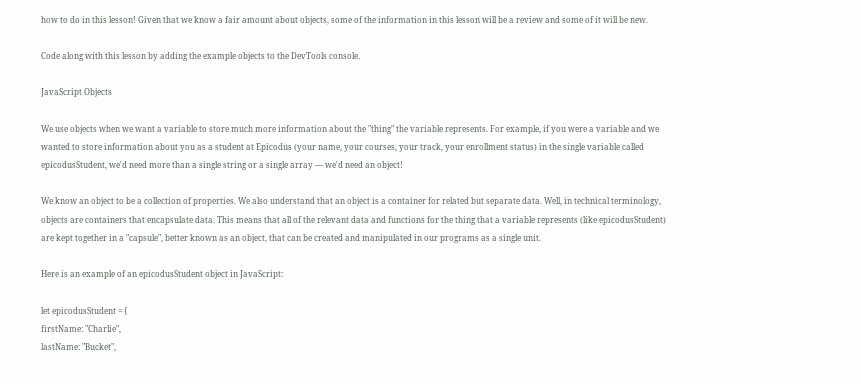how to do in this lesson! Given that we know a fair amount about objects, some of the information in this lesson will be a review and some of it will be new.

Code along with this lesson by adding the example objects to the DevTools console.

JavaScript Objects

We use objects when we want a variable to store much more information about the "thing" the variable represents. For example, if you were a variable and we wanted to store information about you as a student at Epicodus (your name, your courses, your track, your enrollment status) in the single variable called epicodusStudent, we'd need more than a single string or a single array — we'd need an object!

We know an object to be a collection of properties. We also understand that an object is a container for related but separate data. Well, in technical terminology, objects are containers that encapsulate data. This means that all of the relevant data and functions for the thing that a variable represents (like epicodusStudent) are kept together in a "capsule", better known as an object, that can be created and manipulated in our programs as a single unit.

Here is an example of an epicodusStudent object in JavaScript:

let epicodusStudent = {
firstName: "Charlie",
lastName: "Bucket",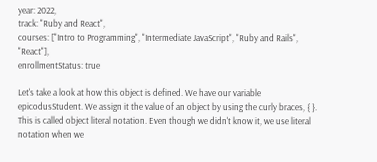year: 2022,
track: "Ruby and React",
courses: ["Intro to Programming", "Intermediate JavaScript", "Ruby and Rails", "React"],
enrollmentStatus: true

Let's take a look at how this object is defined. We have our variable epicodusStudent. We assign it the value of an object by using the curly braces, { }. This is called object literal notation. Even though we didn't know it, we use literal notation when we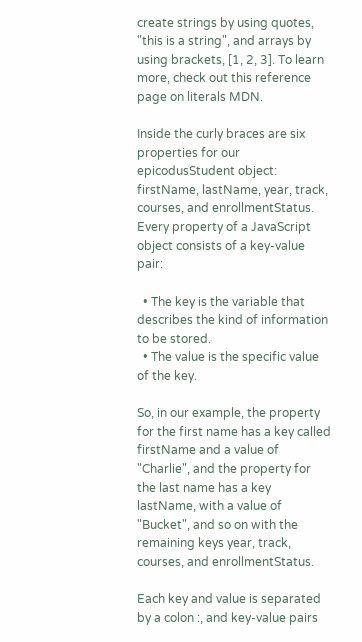create strings by using quotes, "this is a string", and arrays by using brackets, [1, 2, 3]. To learn more, check out this reference page on literals MDN.

Inside the curly braces are six properties for our epicodusStudent object: firstName, lastName, year, track, courses, and enrollmentStatus. Every property of a JavaScript object consists of a key-value pair:

  • The key is the variable that describes the kind of information to be stored.
  • The value is the specific value of the key.

So, in our example, the property for the first name has a key called firstName and a value of "Charlie", and the property for the last name has a key lastName, with a value of "Bucket", and so on with the remaining keys year, track, courses, and enrollmentStatus.

Each key and value is separated by a colon :, and key-value pairs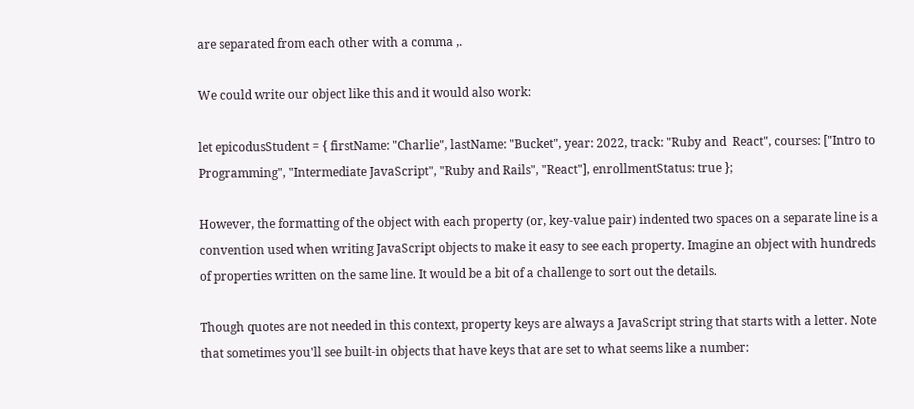are separated from each other with a comma ,.

We could write our object like this and it would also work:

let epicodusStudent = { firstName: "Charlie", lastName: "Bucket", year: 2022, track: "Ruby and  React", courses: ["Intro to Programming", "Intermediate JavaScript", "Ruby and Rails", "React"], enrollmentStatus: true };

However, the formatting of the object with each property (or, key-value pair) indented two spaces on a separate line is a convention used when writing JavaScript objects to make it easy to see each property. Imagine an object with hundreds of properties written on the same line. It would be a bit of a challenge to sort out the details.

Though quotes are not needed in this context, property keys are always a JavaScript string that starts with a letter. Note that sometimes you'll see built-in objects that have keys that are set to what seems like a number: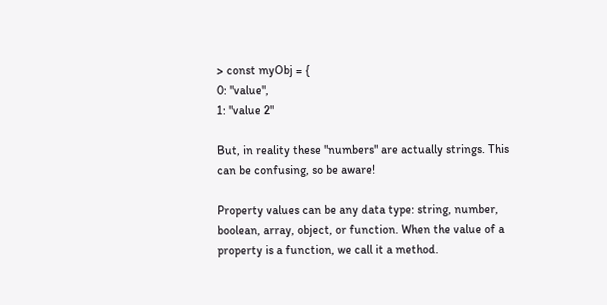> const myObj = {
0: "value",
1: "value 2"

But, in reality these "numbers" are actually strings. This can be confusing, so be aware!

Property values can be any data type: string, number, boolean, array, object, or function. When the value of a property is a function, we call it a method.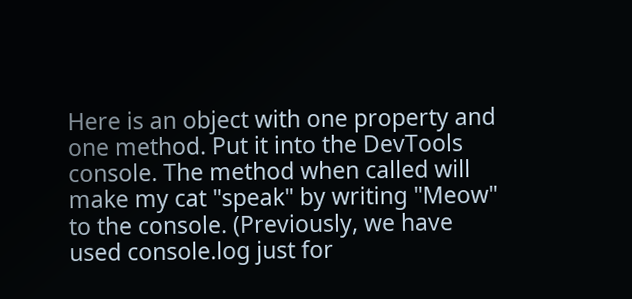Here is an object with one property and one method. Put it into the DevTools console. The method when called will make my cat "speak" by writing "Meow" to the console. (Previously, we have used console.log just for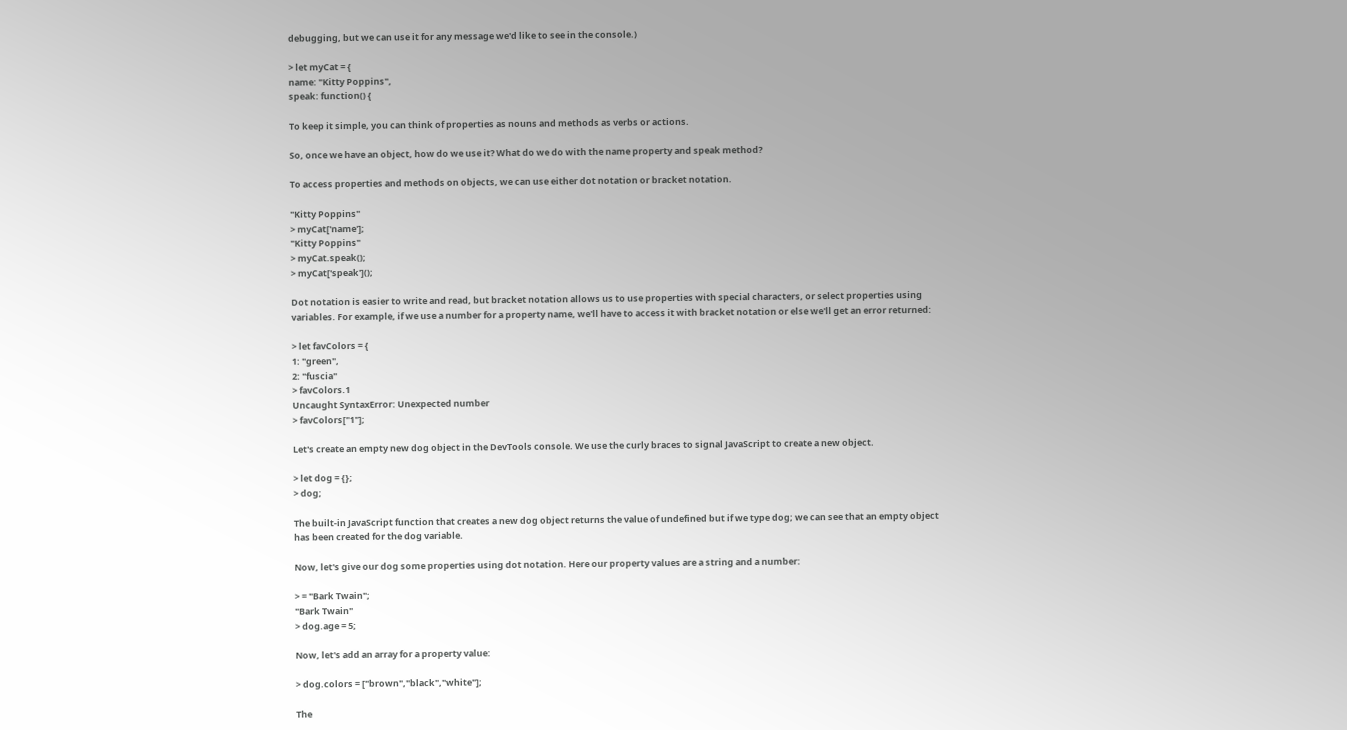debugging, but we can use it for any message we'd like to see in the console.)

> let myCat = {
name: "Kitty Poppins",
speak: function() {

To keep it simple, you can think of properties as nouns and methods as verbs or actions.

So, once we have an object, how do we use it? What do we do with the name property and speak method?

To access properties and methods on objects, we can use either dot notation or bracket notation.

"Kitty Poppins"
> myCat['name'];
"Kitty Poppins"
> myCat.speak();
> myCat['speak']();

Dot notation is easier to write and read, but bracket notation allows us to use properties with special characters, or select properties using variables. For example, if we use a number for a property name, we'll have to access it with bracket notation or else we'll get an error returned:

> let favColors = {
1: "green",
2: "fuscia"
> favColors.1
Uncaught SyntaxError: Unexpected number
> favColors["1"];

Let's create an empty new dog object in the DevTools console. We use the curly braces to signal JavaScript to create a new object.

> let dog = {};
> dog;

The built-in JavaScript function that creates a new dog object returns the value of undefined but if we type dog; we can see that an empty object has been created for the dog variable.

Now, let's give our dog some properties using dot notation. Here our property values are a string and a number:

> = "Bark Twain";
"Bark Twain"
> dog.age = 5;

Now, let's add an array for a property value:

> dog.colors = ["brown","black","white"];

The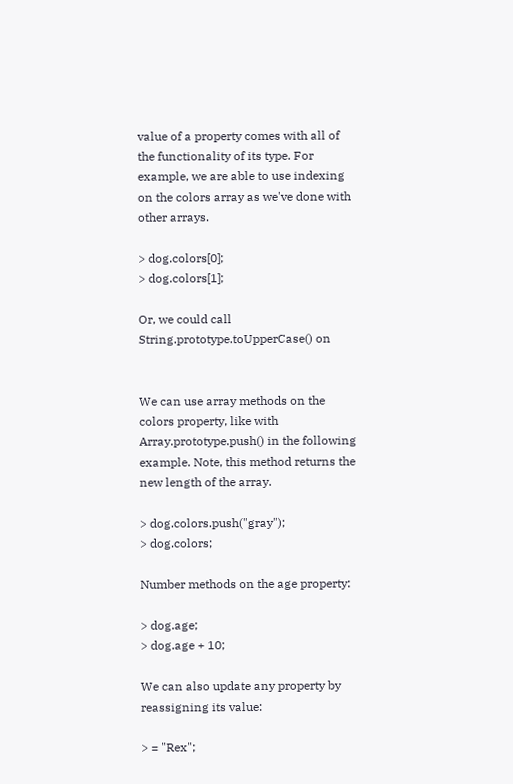value of a property comes with all of the functionality of its type. For example, we are able to use indexing on the colors array as we've done with other arrays.

> dog.colors[0];
> dog.colors[1];

Or, we could call String.prototype.toUpperCase() on


We can use array methods on the colors property, like with Array.prototype.push() in the following example. Note, this method returns the new length of the array.

> dog.colors.push("gray");
> dog.colors;

Number methods on the age property:

> dog.age;
> dog.age + 10;

We can also update any property by reassigning its value:

> = "Rex";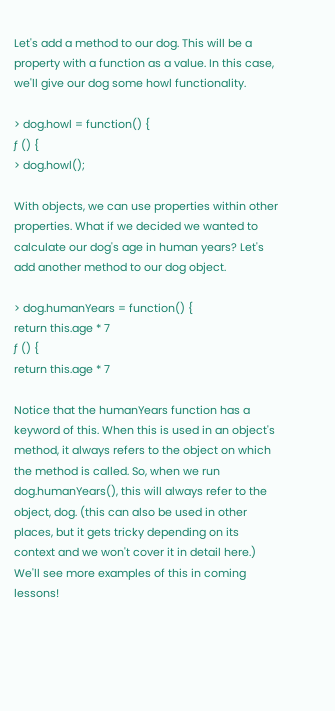Let's add a method to our dog. This will be a property with a function as a value. In this case, we'll give our dog some howl functionality.

> dog.howl = function() {
ƒ () {
> dog.howl();

With objects, we can use properties within other properties. What if we decided we wanted to calculate our dog's age in human years? Let's add another method to our dog object.

> dog.humanYears = function() {
return this.age * 7
ƒ () {
return this.age * 7

Notice that the humanYears function has a keyword of this. When this is used in an object's method, it always refers to the object on which the method is called. So, when we run dog.humanYears(), this will always refer to the object, dog. (this can also be used in other places, but it gets tricky depending on its context and we won't cover it in detail here.) We'll see more examples of this in coming lessons!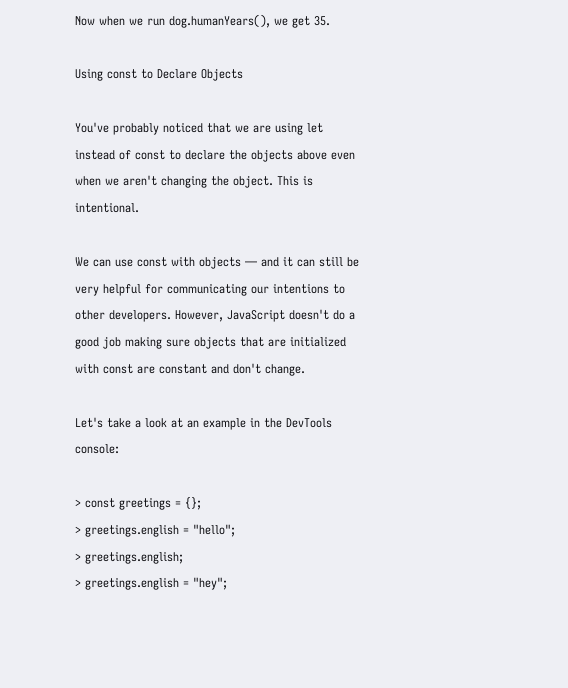Now when we run dog.humanYears(), we get 35.

Using const to Declare Objects

You've probably noticed that we are using let instead of const to declare the objects above even when we aren't changing the object. This is intentional.

We can use const with objects — and it can still be very helpful for communicating our intentions to other developers. However, JavaScript doesn't do a good job making sure objects that are initialized with const are constant and don't change.

Let's take a look at an example in the DevTools console:

> const greetings = {};
> greetings.english = "hello";
> greetings.english;
> greetings.english = "hey";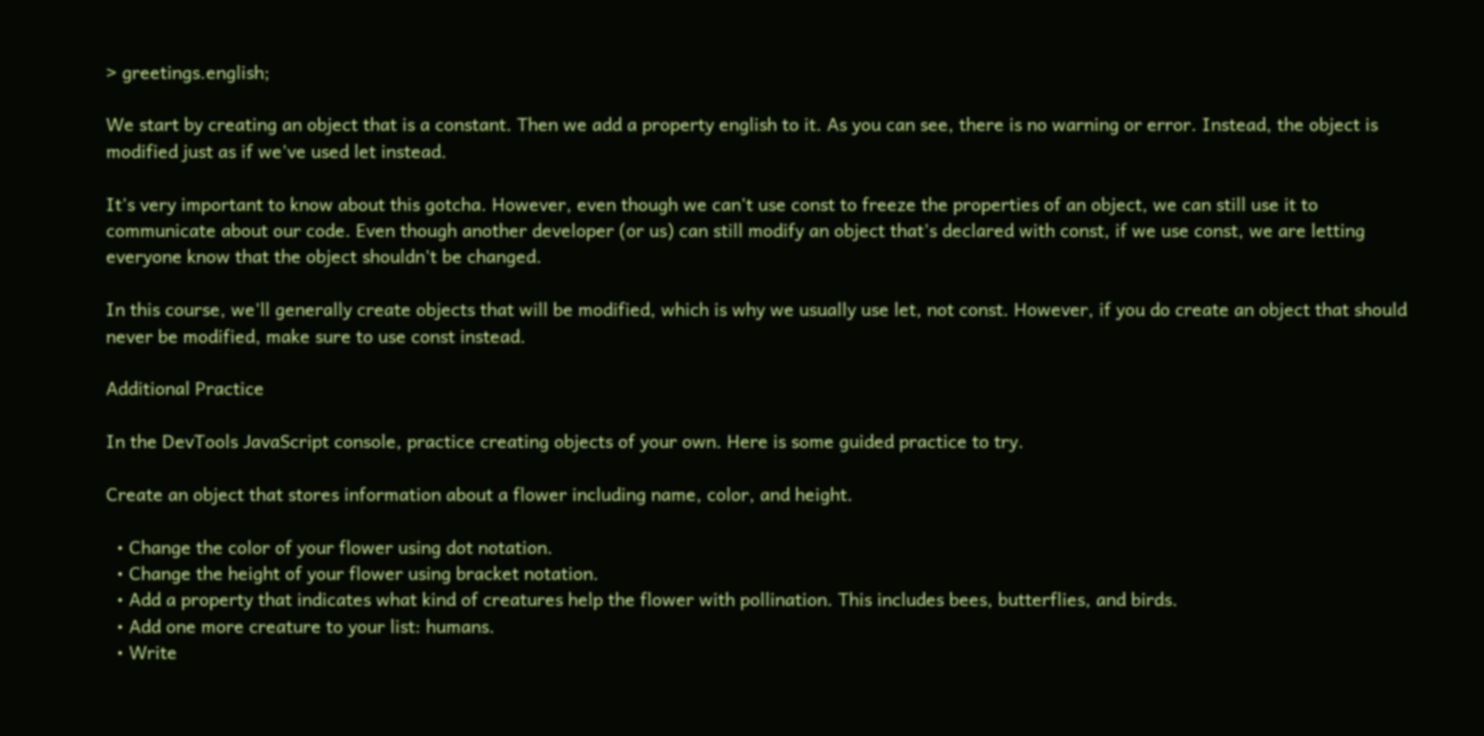> greetings.english;

We start by creating an object that is a constant. Then we add a property english to it. As you can see, there is no warning or error. Instead, the object is modified just as if we've used let instead.

It's very important to know about this gotcha. However, even though we can't use const to freeze the properties of an object, we can still use it to communicate about our code. Even though another developer (or us) can still modify an object that's declared with const, if we use const, we are letting everyone know that the object shouldn't be changed.

In this course, we'll generally create objects that will be modified, which is why we usually use let, not const. However, if you do create an object that should never be modified, make sure to use const instead.

Additional Practice

In the DevTools JavaScript console, practice creating objects of your own. Here is some guided practice to try.

Create an object that stores information about a flower including name, color, and height.

  • Change the color of your flower using dot notation.
  • Change the height of your flower using bracket notation.
  • Add a property that indicates what kind of creatures help the flower with pollination. This includes bees, butterflies, and birds.
  • Add one more creature to your list: humans.
  • Write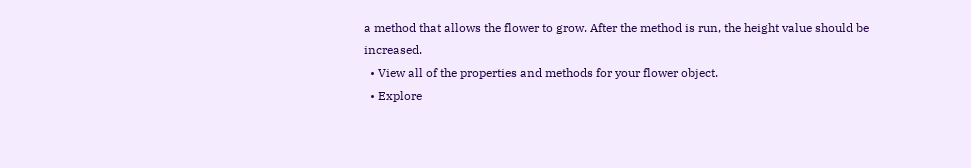a method that allows the flower to grow. After the method is run, the height value should be increased.
  • View all of the properties and methods for your flower object.
  • Explore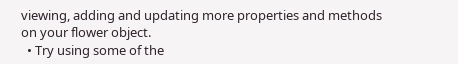viewing, adding and updating more properties and methods on your flower object.
  • Try using some of the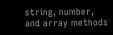string, number, and array methods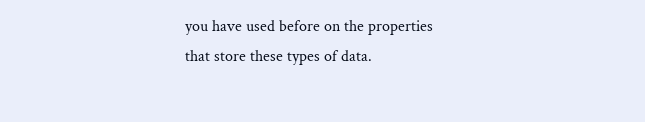you have used before on the properties that store these types of data.